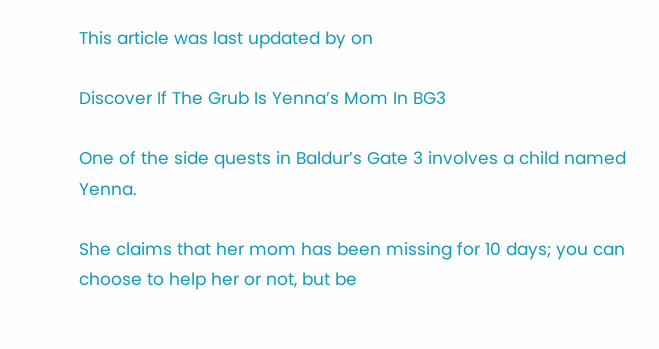This article was last updated by on

Discover If The Grub Is Yenna’s Mom In BG3

One of the side quests in Baldur’s Gate 3 involves a child named Yenna.

She claims that her mom has been missing for 10 days; you can choose to help her or not, but be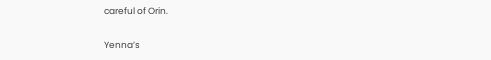careful of Orin.

Yenna’s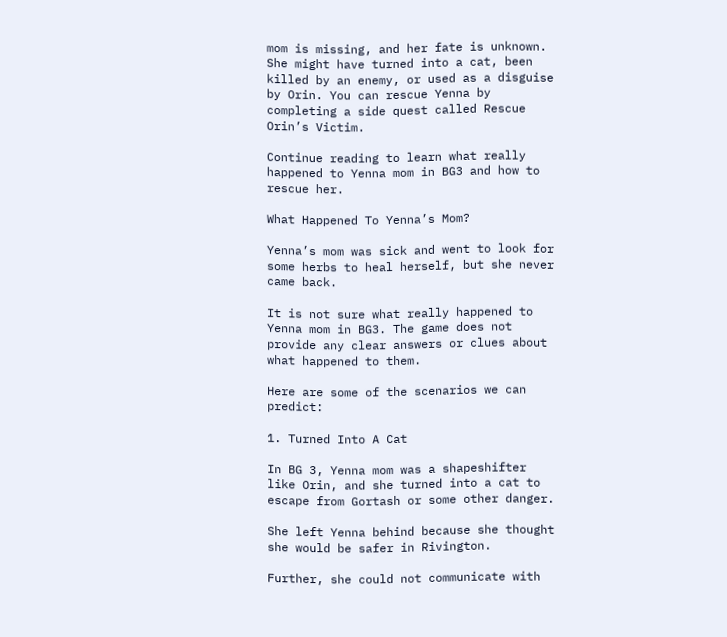mom is missing, and her fate is unknown. She might have turned into a cat, been killed by an enemy, or used as a disguise by Orin. You can rescue Yenna by completing a side quest called Rescue Orin’s Victim.

Continue reading to learn what really happened to Yenna mom in BG3 and how to rescue her.

What Happened To Yenna’s Mom?

Yenna’s mom was sick and went to look for some herbs to heal herself, but she never came back.

It is not sure what really happened to Yenna mom in BG3. The game does not provide any clear answers or clues about what happened to them.

Here are some of the scenarios we can predict:

1. Turned Into A Cat

In BG 3, Yenna mom was a shapeshifter like Orin, and she turned into a cat to escape from Gortash or some other danger.

She left Yenna behind because she thought she would be safer in Rivington.

Further, she could not communicate with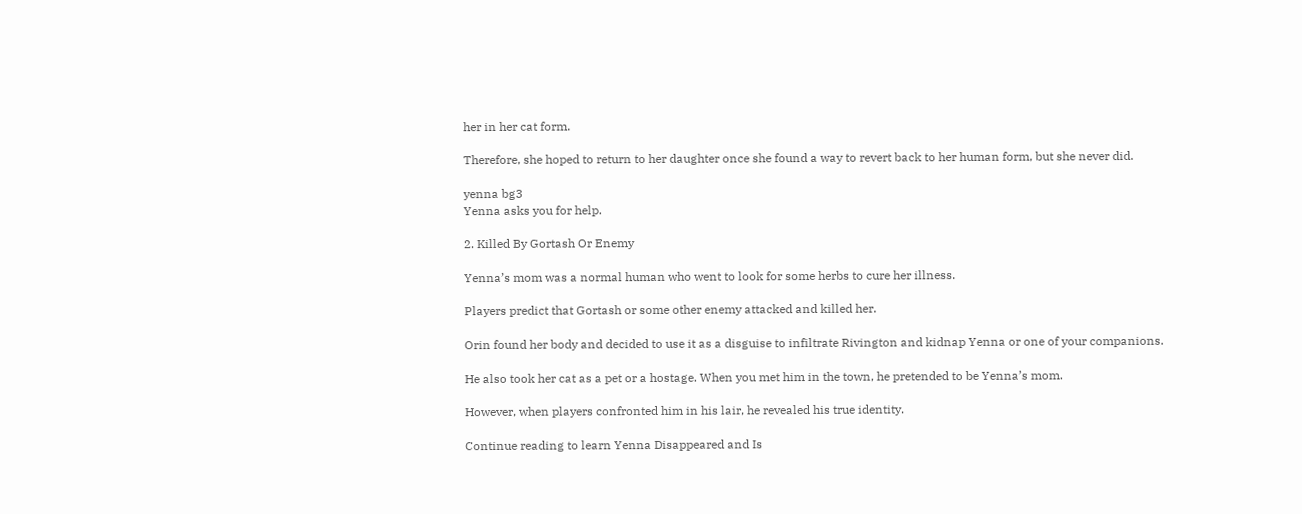her in her cat form.

Therefore, she hoped to return to her daughter once she found a way to revert back to her human form, but she never did.

yenna bg3
Yenna asks you for help.

2. Killed By Gortash Or Enemy

Yenna’s mom was a normal human who went to look for some herbs to cure her illness.

Players predict that Gortash or some other enemy attacked and killed her.

Orin found her body and decided to use it as a disguise to infiltrate Rivington and kidnap Yenna or one of your companions.

He also took her cat as a pet or a hostage. When you met him in the town, he pretended to be Yenna’s mom.

However, when players confronted him in his lair, he revealed his true identity.

Continue reading to learn Yenna Disappeared and Is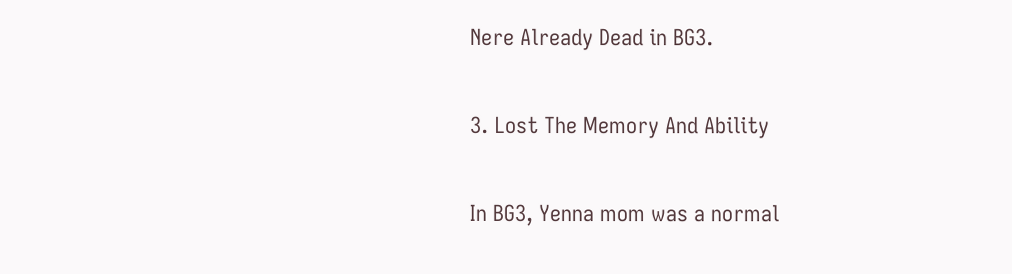Nere Already Dead in BG3.

3. Lost The Memory And Ability

In BG3, Yenna mom was a normal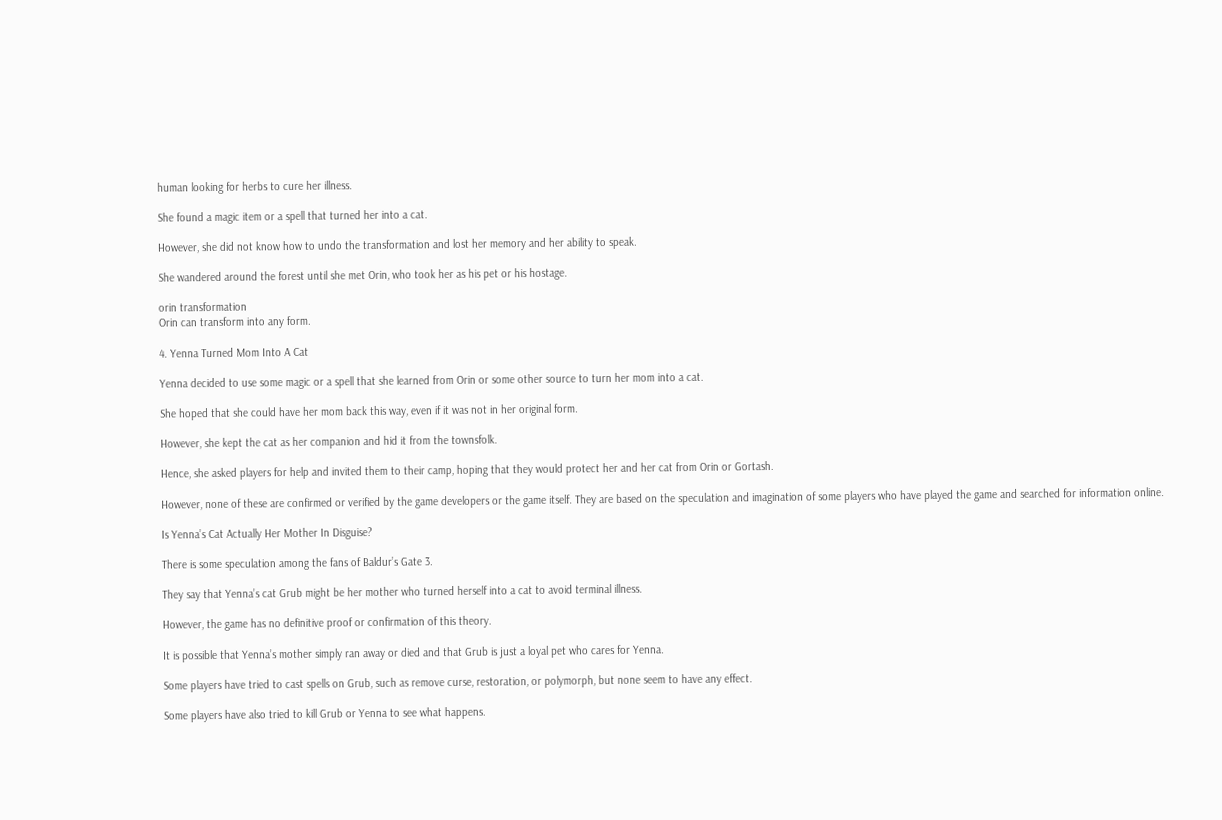human looking for herbs to cure her illness.

She found a magic item or a spell that turned her into a cat.

However, she did not know how to undo the transformation and lost her memory and her ability to speak.

She wandered around the forest until she met Orin, who took her as his pet or his hostage.

orin transformation
Orin can transform into any form.

4. Yenna Turned Mom Into A Cat

Yenna decided to use some magic or a spell that she learned from Orin or some other source to turn her mom into a cat.

She hoped that she could have her mom back this way, even if it was not in her original form.

However, she kept the cat as her companion and hid it from the townsfolk.

Hence, she asked players for help and invited them to their camp, hoping that they would protect her and her cat from Orin or Gortash.

However, none of these are confirmed or verified by the game developers or the game itself. They are based on the speculation and imagination of some players who have played the game and searched for information online.

Is Yenna’s Cat Actually Her Mother In Disguise?

There is some speculation among the fans of Baldur’s Gate 3.

They say that Yenna’s cat Grub might be her mother who turned herself into a cat to avoid terminal illness.

However, the game has no definitive proof or confirmation of this theory.

It is possible that Yenna’s mother simply ran away or died and that Grub is just a loyal pet who cares for Yenna.

Some players have tried to cast spells on Grub, such as remove curse, restoration, or polymorph, but none seem to have any effect.

Some players have also tried to kill Grub or Yenna to see what happens.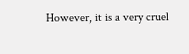However, it is a very cruel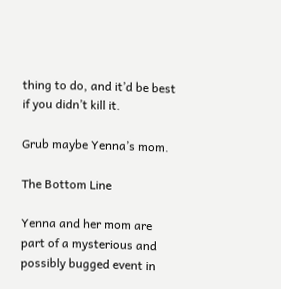thing to do, and it’d be best if you didn’t kill it.

Grub maybe Yenna’s mom.

The Bottom Line

Yenna and her mom are part of a mysterious and possibly bugged event in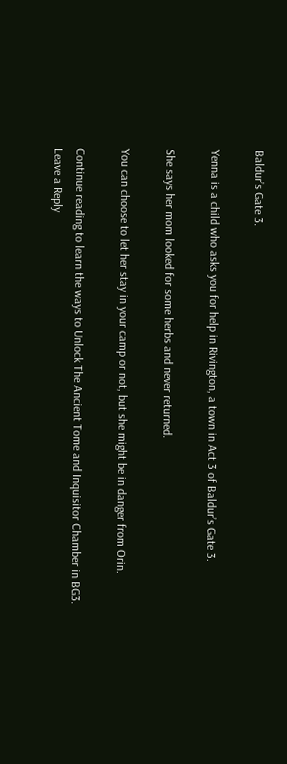Baldur’s Gate 3.

Yenna is a child who asks you for help in Rivington, a town in Act 3 of Baldur’s Gate 3.

She says her mom looked for some herbs and never returned.

You can choose to let her stay in your camp or not, but she might be in danger from Orin.

Continue reading to learn the ways to Unlock The Ancient Tome and Inquisitor Chamber in BG3.
Leave a Reply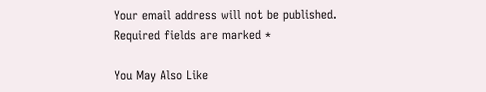Your email address will not be published. Required fields are marked *

You May Also Like